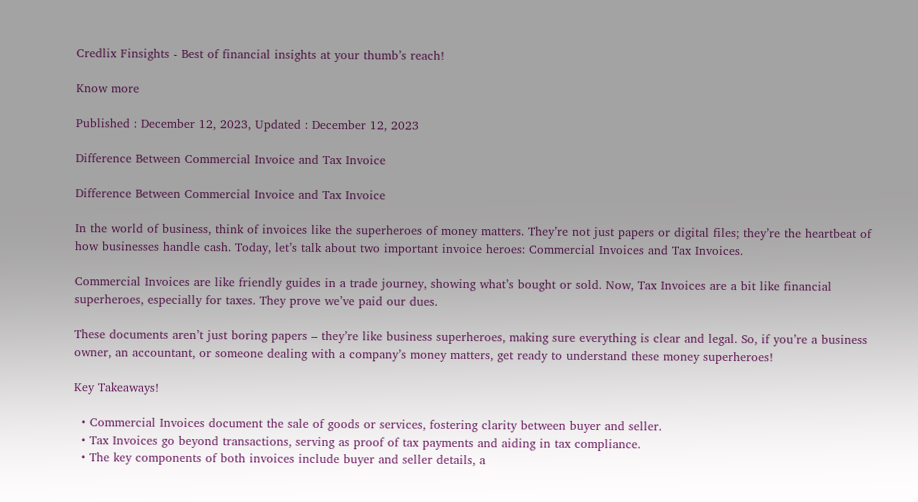Credlix Finsights - Best of financial insights at your thumb’s reach!

Know more

Published : December 12, 2023, Updated : December 12, 2023

Difference Between Commercial Invoice and Tax Invoice

Difference Between Commercial Invoice and Tax Invoice

In the world of business, think of invoices like the superheroes of money matters. They’re not just papers or digital files; they’re the heartbeat of how businesses handle cash. Today, let’s talk about two important invoice heroes: Commercial Invoices and Tax Invoices.

Commercial Invoices are like friendly guides in a trade journey, showing what’s bought or sold. Now, Tax Invoices are a bit like financial superheroes, especially for taxes. They prove we’ve paid our dues.

These documents aren’t just boring papers – they’re like business superheroes, making sure everything is clear and legal. So, if you’re a business owner, an accountant, or someone dealing with a company’s money matters, get ready to understand these money superheroes!

Key Takeaways!

  • Commercial Invoices document the sale of goods or services, fostering clarity between buyer and seller.
  • Tax Invoices go beyond transactions, serving as proof of tax payments and aiding in tax compliance.
  • The key components of both invoices include buyer and seller details, a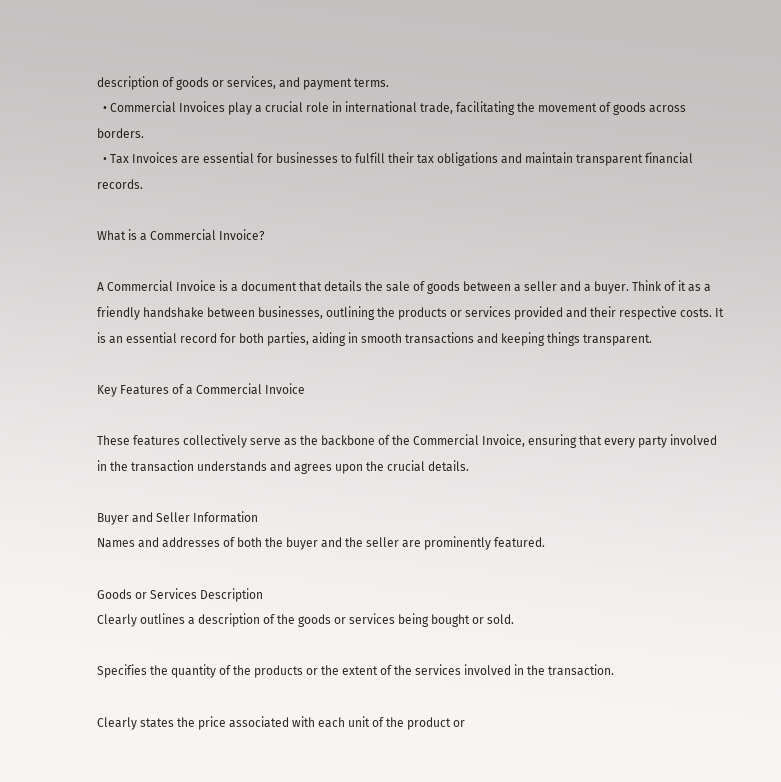description of goods or services, and payment terms.
  • Commercial Invoices play a crucial role in international trade, facilitating the movement of goods across borders.
  • Tax Invoices are essential for businesses to fulfill their tax obligations and maintain transparent financial records.

What is a Commercial Invoice?

A Commercial Invoice is a document that details the sale of goods between a seller and a buyer. Think of it as a friendly handshake between businesses, outlining the products or services provided and their respective costs. It is an essential record for both parties, aiding in smooth transactions and keeping things transparent.

Key Features of a Commercial Invoice

These features collectively serve as the backbone of the Commercial Invoice, ensuring that every party involved in the transaction understands and agrees upon the crucial details.

Buyer and Seller Information
Names and addresses of both the buyer and the seller are prominently featured.

Goods or Services Description
Clearly outlines a description of the goods or services being bought or sold.

Specifies the quantity of the products or the extent of the services involved in the transaction.

Clearly states the price associated with each unit of the product or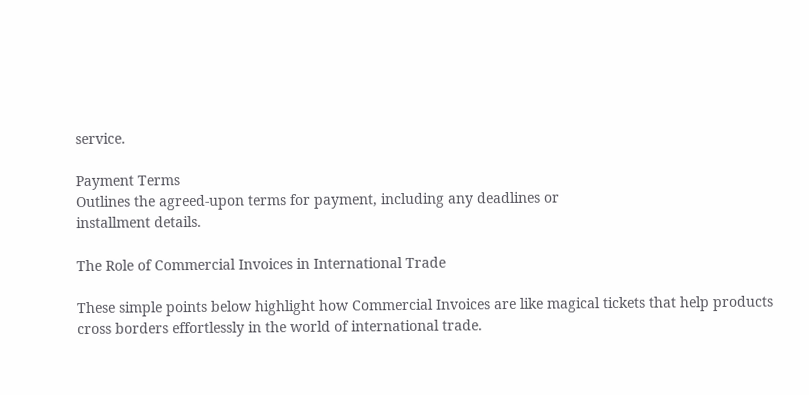service.

Payment Terms
Outlines the agreed-upon terms for payment, including any deadlines or
installment details.

The Role of Commercial Invoices in International Trade

These simple points below highlight how Commercial Invoices are like magical tickets that help products cross borders effortlessly in the world of international trade.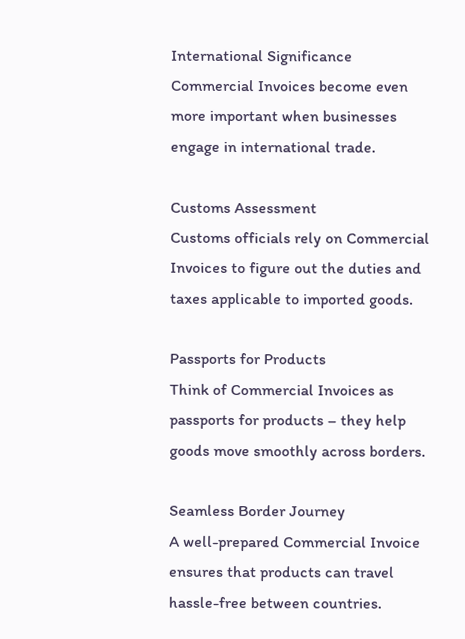International Significance
Commercial Invoices become even more important when businesses engage in international trade.

Customs Assessment
Customs officials rely on Commercial Invoices to figure out the duties and taxes applicable to imported goods.

Passports for Products
Think of Commercial Invoices as passports for products – they help goods move smoothly across borders.

Seamless Border Journey
A well-prepared Commercial Invoice ensures that products can travel hassle-free between countries.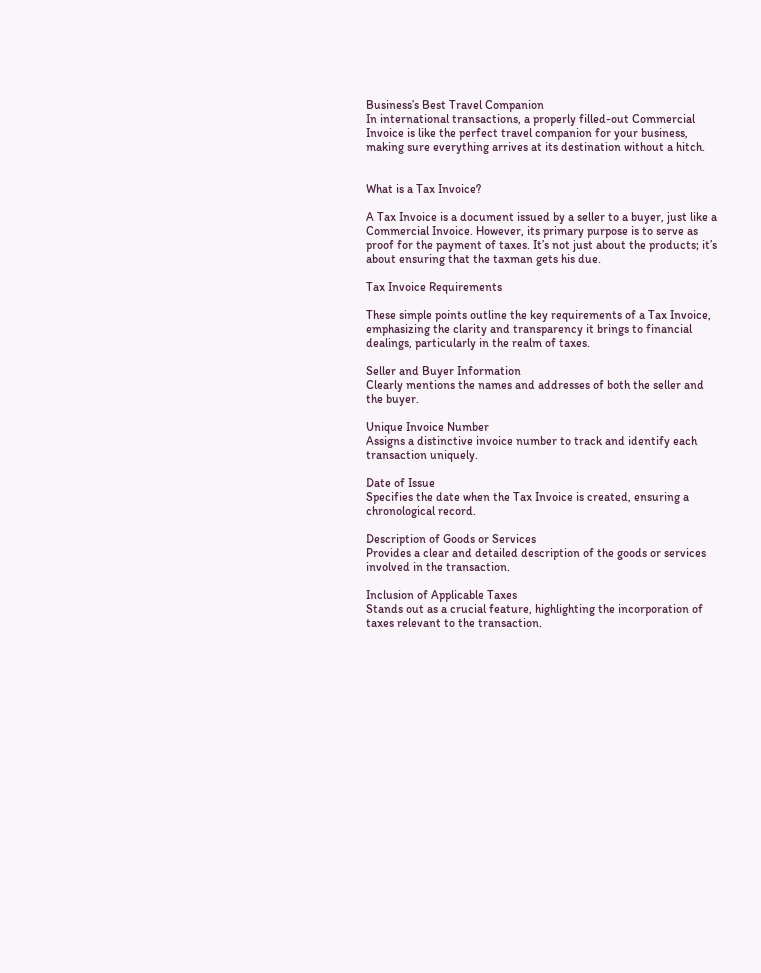Business’s Best Travel Companion
In international transactions, a properly filled-out Commercial Invoice is like the perfect travel companion for your business, making sure everything arrives at its destination without a hitch.


What is a Tax Invoice?

A Tax Invoice is a document issued by a seller to a buyer, just like a Commercial Invoice. However, its primary purpose is to serve as proof for the payment of taxes. It’s not just about the products; it’s about ensuring that the taxman gets his due.

Tax Invoice Requirements

These simple points outline the key requirements of a Tax Invoice, emphasizing the clarity and transparency it brings to financial dealings, particularly in the realm of taxes.

Seller and Buyer Information
Clearly mentions the names and addresses of both the seller and the buyer.

Unique Invoice Number
Assigns a distinctive invoice number to track and identify each transaction uniquely.

Date of Issue
Specifies the date when the Tax Invoice is created, ensuring a chronological record.

Description of Goods or Services
Provides a clear and detailed description of the goods or services involved in the transaction.

Inclusion of Applicable Taxes
Stands out as a crucial feature, highlighting the incorporation of taxes relevant to the transaction.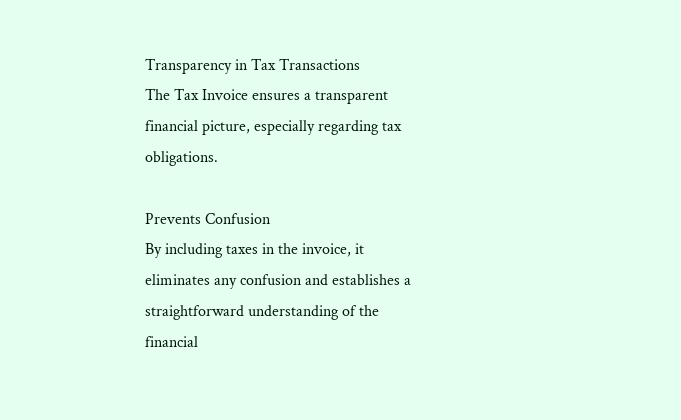Transparency in Tax Transactions
The Tax Invoice ensures a transparent financial picture, especially regarding tax obligations.

Prevents Confusion
By including taxes in the invoice, it eliminates any confusion and establishes a straightforward understanding of the financial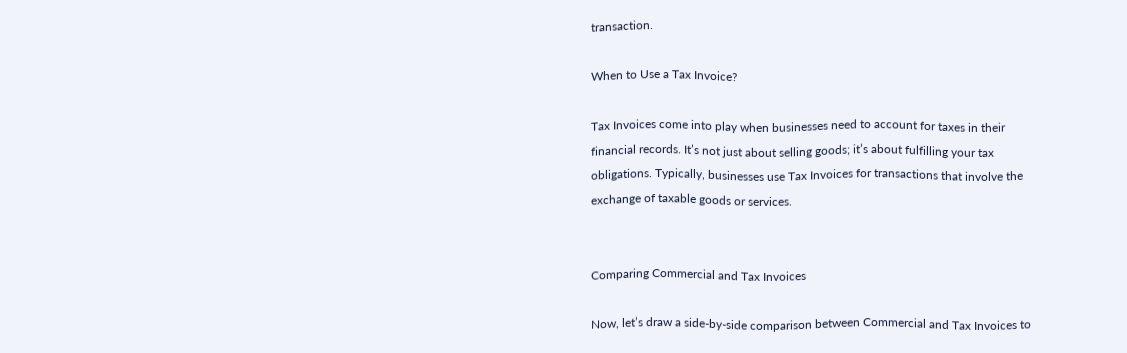transaction.

When to Use a Tax Invoice?

Tax Invoices come into play when businesses need to account for taxes in their financial records. It’s not just about selling goods; it’s about fulfilling your tax obligations. Typically, businesses use Tax Invoices for transactions that involve the exchange of taxable goods or services.


Comparing Commercial and Tax Invoices

Now, let’s draw a side-by-side comparison between Commercial and Tax Invoices to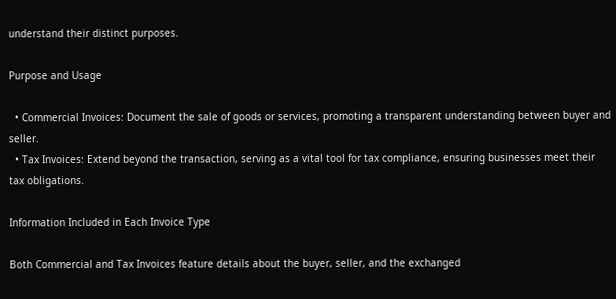understand their distinct purposes.

Purpose and Usage

  • Commercial Invoices: Document the sale of goods or services, promoting a transparent understanding between buyer and seller.
  • Tax Invoices: Extend beyond the transaction, serving as a vital tool for tax compliance, ensuring businesses meet their tax obligations.

Information Included in Each Invoice Type

Both Commercial and Tax Invoices feature details about the buyer, seller, and the exchanged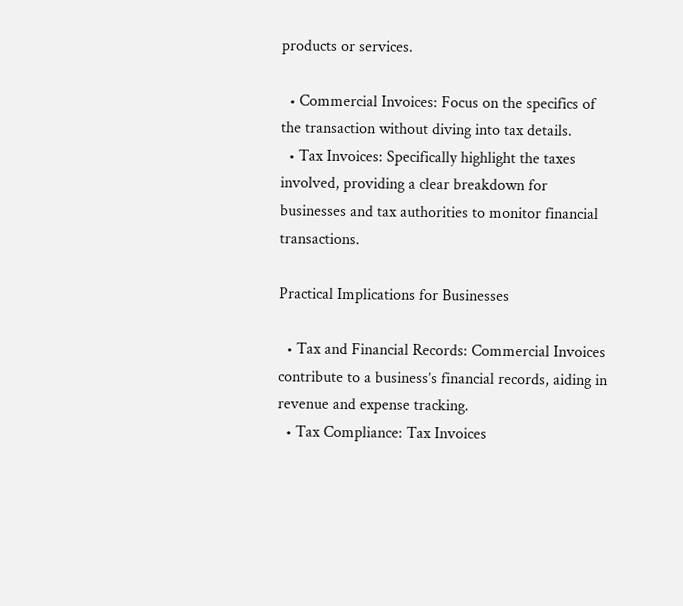products or services.

  • Commercial Invoices: Focus on the specifics of the transaction without diving into tax details.
  • Tax Invoices: Specifically highlight the taxes involved, providing a clear breakdown for businesses and tax authorities to monitor financial transactions.

Practical Implications for Businesses

  • Tax and Financial Records: Commercial Invoices contribute to a business’s financial records, aiding in revenue and expense tracking.
  • Tax Compliance: Tax Invoices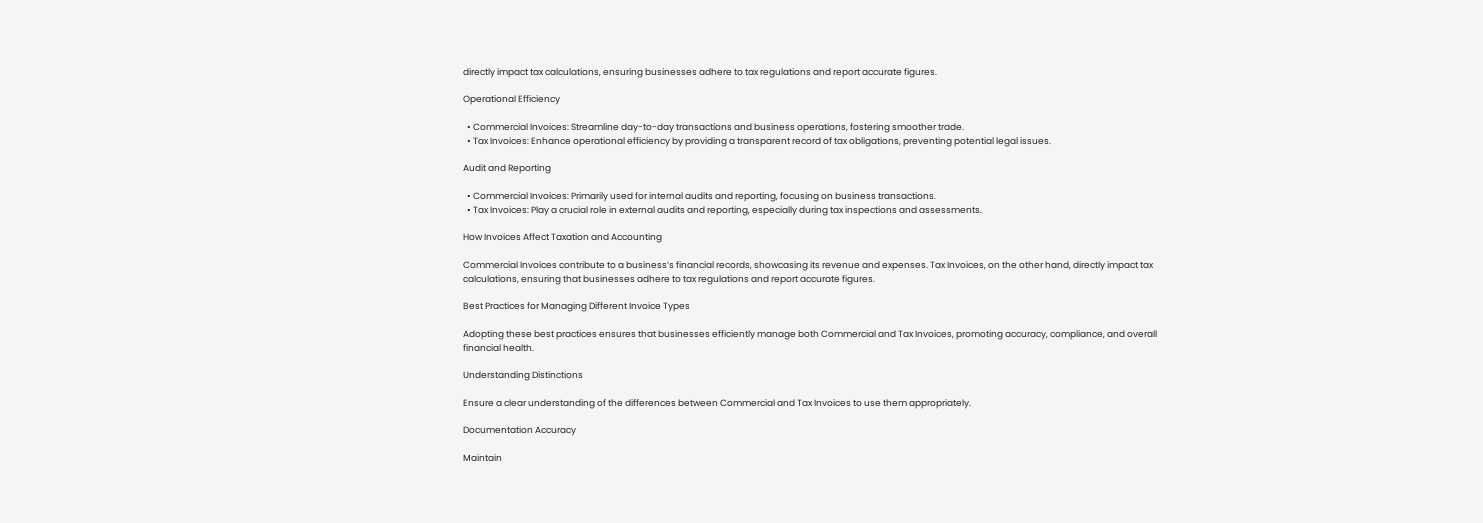directly impact tax calculations, ensuring businesses adhere to tax regulations and report accurate figures.

Operational Efficiency

  • Commercial Invoices: Streamline day-to-day transactions and business operations, fostering smoother trade.
  • Tax Invoices: Enhance operational efficiency by providing a transparent record of tax obligations, preventing potential legal issues.

Audit and Reporting

  • Commercial Invoices: Primarily used for internal audits and reporting, focusing on business transactions.
  • Tax Invoices: Play a crucial role in external audits and reporting, especially during tax inspections and assessments.

How Invoices Affect Taxation and Accounting

Commercial Invoices contribute to a business’s financial records, showcasing its revenue and expenses. Tax Invoices, on the other hand, directly impact tax calculations, ensuring that businesses adhere to tax regulations and report accurate figures.

Best Practices for Managing Different Invoice Types

Adopting these best practices ensures that businesses efficiently manage both Commercial and Tax Invoices, promoting accuracy, compliance, and overall financial health.

Understanding Distinctions

Ensure a clear understanding of the differences between Commercial and Tax Invoices to use them appropriately.

Documentation Accuracy

Maintain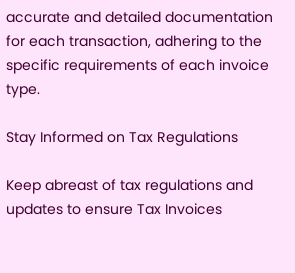accurate and detailed documentation for each transaction, adhering to the specific requirements of each invoice type.

Stay Informed on Tax Regulations

Keep abreast of tax regulations and updates to ensure Tax Invoices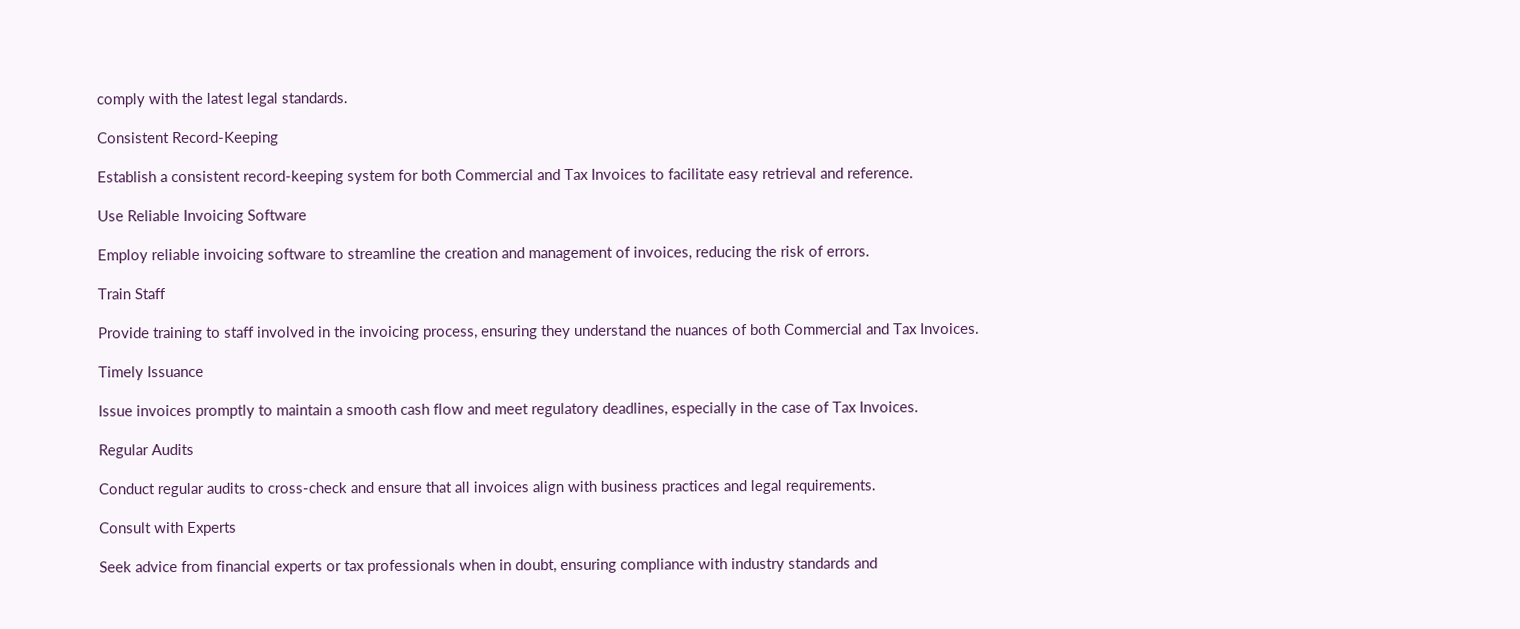comply with the latest legal standards.

Consistent Record-Keeping

Establish a consistent record-keeping system for both Commercial and Tax Invoices to facilitate easy retrieval and reference.

Use Reliable Invoicing Software

Employ reliable invoicing software to streamline the creation and management of invoices, reducing the risk of errors.

Train Staff

Provide training to staff involved in the invoicing process, ensuring they understand the nuances of both Commercial and Tax Invoices.

Timely Issuance

Issue invoices promptly to maintain a smooth cash flow and meet regulatory deadlines, especially in the case of Tax Invoices.

Regular Audits

Conduct regular audits to cross-check and ensure that all invoices align with business practices and legal requirements.

Consult with Experts

Seek advice from financial experts or tax professionals when in doubt, ensuring compliance with industry standards and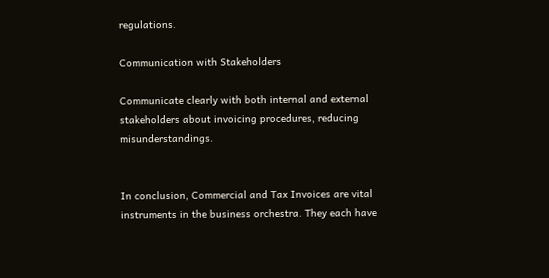regulations.

Communication with Stakeholders

Communicate clearly with both internal and external stakeholders about invoicing procedures, reducing misunderstandings.


In conclusion, Commercial and Tax Invoices are vital instruments in the business orchestra. They each have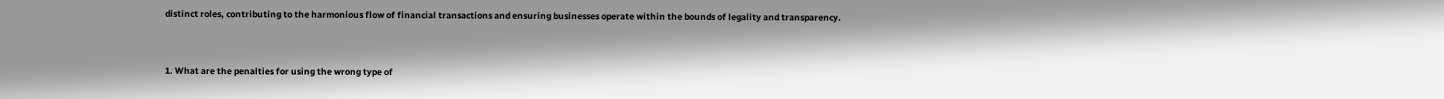distinct roles, contributing to the harmonious flow of financial transactions and ensuring businesses operate within the bounds of legality and transparency.


1. What are the penalties for using the wrong type of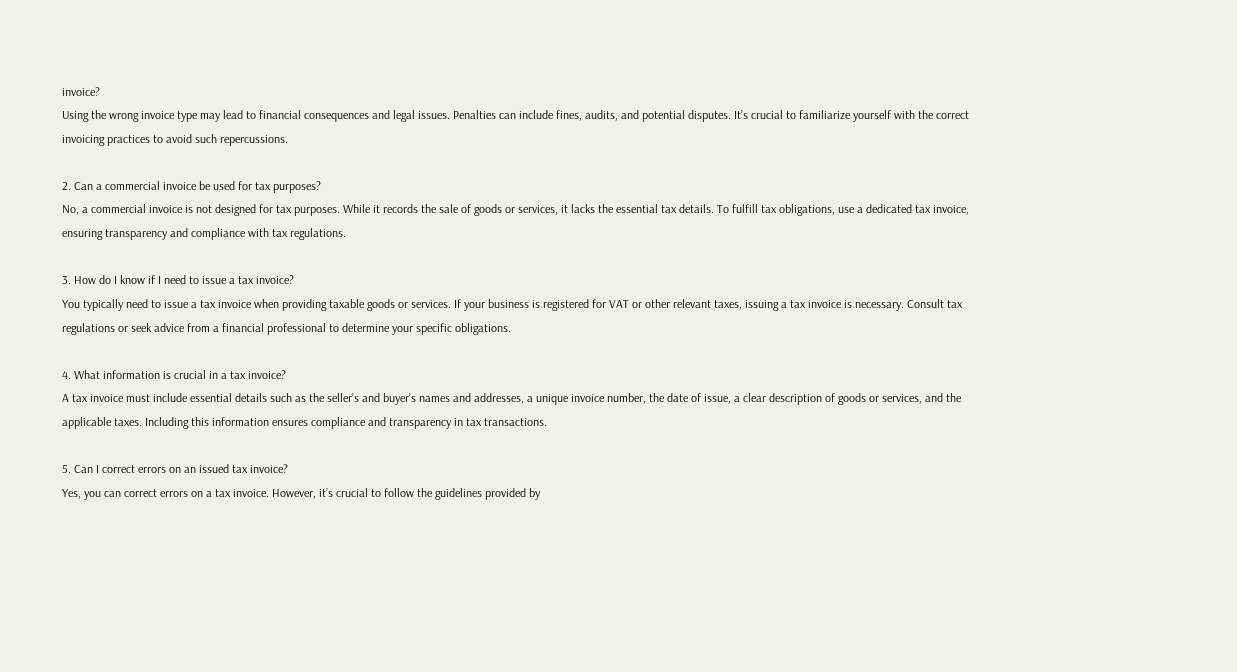invoice?
Using the wrong invoice type may lead to financial consequences and legal issues. Penalties can include fines, audits, and potential disputes. It’s crucial to familiarize yourself with the correct invoicing practices to avoid such repercussions.

2. Can a commercial invoice be used for tax purposes?
No, a commercial invoice is not designed for tax purposes. While it records the sale of goods or services, it lacks the essential tax details. To fulfill tax obligations, use a dedicated tax invoice, ensuring transparency and compliance with tax regulations.

3. How do I know if I need to issue a tax invoice?
You typically need to issue a tax invoice when providing taxable goods or services. If your business is registered for VAT or other relevant taxes, issuing a tax invoice is necessary. Consult tax regulations or seek advice from a financial professional to determine your specific obligations.

4. What information is crucial in a tax invoice?
A tax invoice must include essential details such as the seller’s and buyer’s names and addresses, a unique invoice number, the date of issue, a clear description of goods or services, and the applicable taxes. Including this information ensures compliance and transparency in tax transactions.

5. Can I correct errors on an issued tax invoice?
Yes, you can correct errors on a tax invoice. However, it’s crucial to follow the guidelines provided by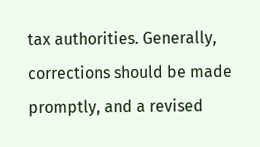tax authorities. Generally, corrections should be made promptly, and a revised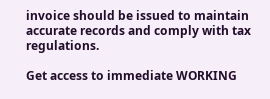invoice should be issued to maintain accurate records and comply with tax regulations.

Get access to immediate WORKING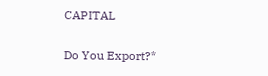CAPITAL

Do You Export?*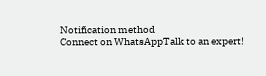Notification method
Connect on WhatsAppTalk to an expert!